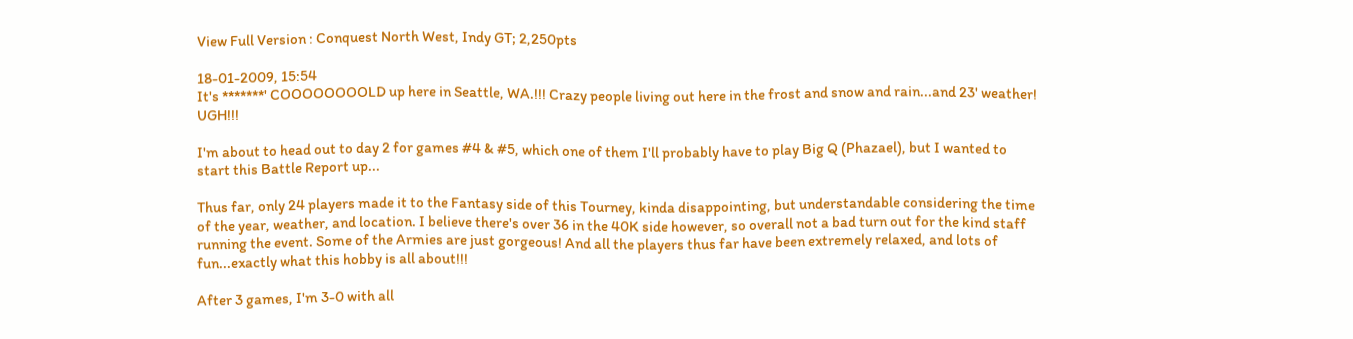View Full Version : Conquest North West, Indy GT; 2,250pts

18-01-2009, 15:54
It's *******' COOOOOOOOLD up here in Seattle, WA.!!! Crazy people living out here in the frost and snow and rain...and 23' weather! UGH!!!

I'm about to head out to day 2 for games #4 & #5, which one of them I'll probably have to play Big Q (Phazael), but I wanted to start this Battle Report up...

Thus far, only 24 players made it to the Fantasy side of this Tourney, kinda disappointing, but understandable considering the time of the year, weather, and location. I believe there's over 36 in the 40K side however, so overall not a bad turn out for the kind staff running the event. Some of the Armies are just gorgeous! And all the players thus far have been extremely relaxed, and lots of fun...exactly what this hobby is all about!!!

After 3 games, I'm 3-0 with all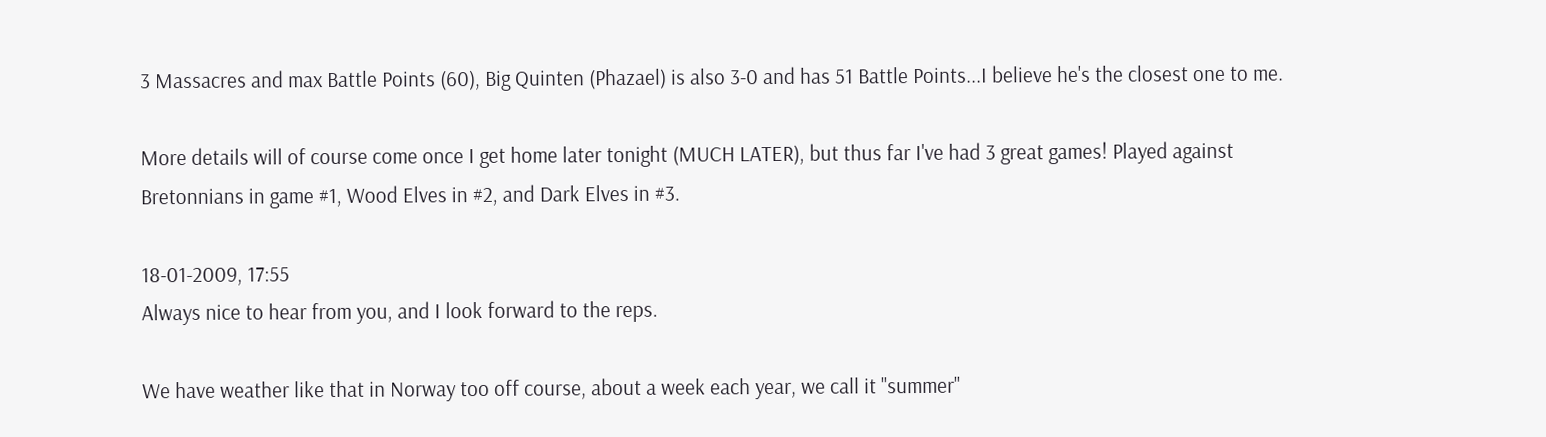3 Massacres and max Battle Points (60), Big Quinten (Phazael) is also 3-0 and has 51 Battle Points...I believe he's the closest one to me.

More details will of course come once I get home later tonight (MUCH LATER), but thus far I've had 3 great games! Played against Bretonnians in game #1, Wood Elves in #2, and Dark Elves in #3.

18-01-2009, 17:55
Always nice to hear from you, and I look forward to the reps.

We have weather like that in Norway too off course, about a week each year, we call it "summer"